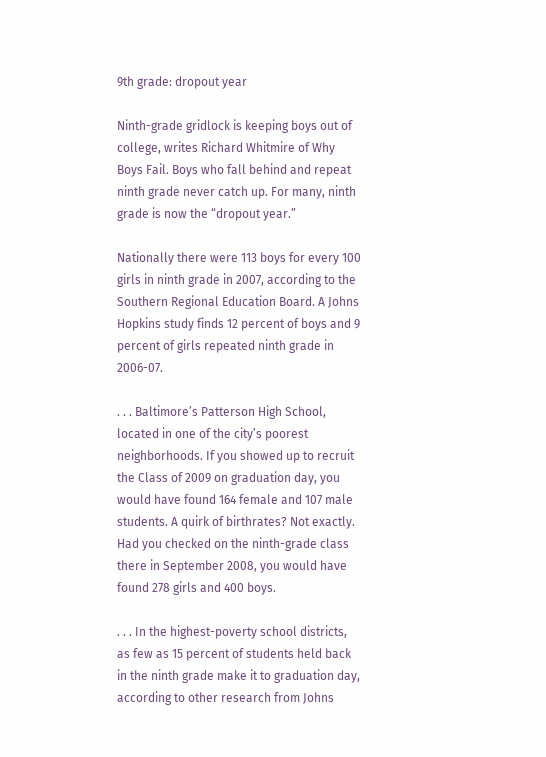9th grade: dropout year

Ninth-grade gridlock is keeping boys out of college, writes Richard Whitmire of Why Boys Fail. Boys who fall behind and repeat ninth grade never catch up. For many, ninth grade is now the “dropout year.”

Nationally there were 113 boys for every 100 girls in ninth grade in 2007, according to the Southern Regional Education Board. A Johns Hopkins study finds 12 percent of boys and 9 percent of girls repeated ninth grade in 2006-07.

. . . Baltimore’s Patterson High School, located in one of the city’s poorest neighborhoods. If you showed up to recruit the Class of 2009 on graduation day, you would have found 164 female and 107 male students. A quirk of birthrates? Not exactly. Had you checked on the ninth-grade class there in September 2008, you would have found 278 girls and 400 boys.

. . . In the highest-poverty school districts, as few as 15 percent of students held back in the ninth grade make it to graduation day, according to other research from Johns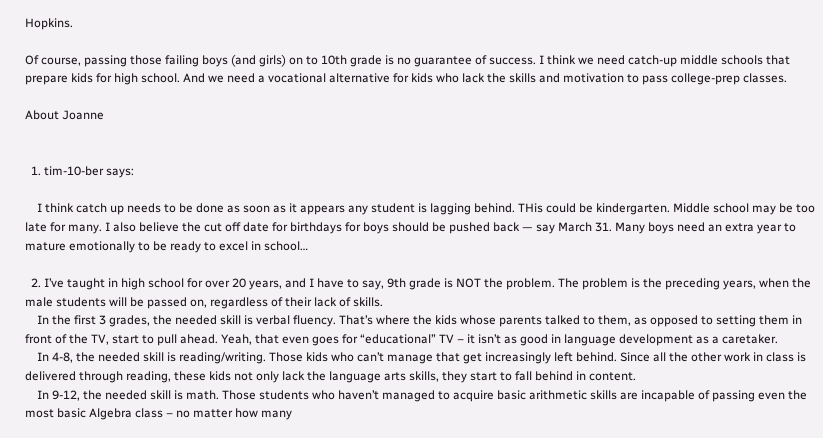Hopkins.

Of course, passing those failing boys (and girls) on to 10th grade is no guarantee of success. I think we need catch-up middle schools that prepare kids for high school. And we need a vocational alternative for kids who lack the skills and motivation to pass college-prep classes.

About Joanne


  1. tim-10-ber says:

    I think catch up needs to be done as soon as it appears any student is lagging behind. THis could be kindergarten. Middle school may be too late for many. I also believe the cut off date for birthdays for boys should be pushed back — say March 31. Many boys need an extra year to mature emotionally to be ready to excel in school…

  2. I’ve taught in high school for over 20 years, and I have to say, 9th grade is NOT the problem. The problem is the preceding years, when the male students will be passed on, regardless of their lack of skills.
    In the first 3 grades, the needed skill is verbal fluency. That’s where the kids whose parents talked to them, as opposed to setting them in front of the TV, start to pull ahead. Yeah, that even goes for “educational” TV – it isn’t as good in language development as a caretaker.
    In 4-8, the needed skill is reading/writing. Those kids who can’t manage that get increasingly left behind. Since all the other work in class is delivered through reading, these kids not only lack the language arts skills, they start to fall behind in content.
    In 9-12, the needed skill is math. Those students who haven’t managed to acquire basic arithmetic skills are incapable of passing even the most basic Algebra class – no matter how many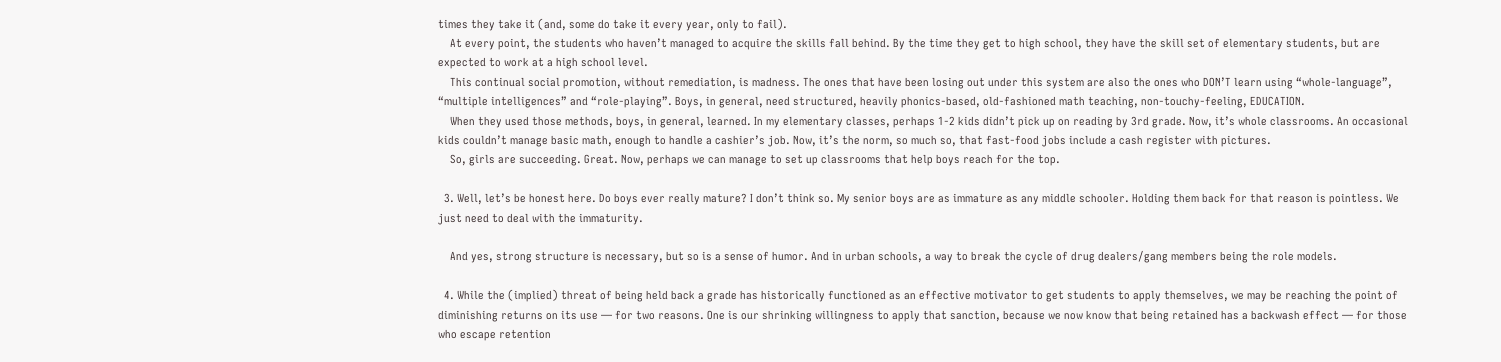times they take it (and, some do take it every year, only to fail).
    At every point, the students who haven’t managed to acquire the skills fall behind. By the time they get to high school, they have the skill set of elementary students, but are expected to work at a high school level.
    This continual social promotion, without remediation, is madness. The ones that have been losing out under this system are also the ones who DON’T learn using “whole-language”, “multiple intelligences” and “role-playing”. Boys, in general, need structured, heavily phonics-based, old-fashioned math teaching, non-touchy-feeling, EDUCATION.
    When they used those methods, boys, in general, learned. In my elementary classes, perhaps 1-2 kids didn’t pick up on reading by 3rd grade. Now, it’s whole classrooms. An occasional kids couldn’t manage basic math, enough to handle a cashier’s job. Now, it’s the norm, so much so, that fast-food jobs include a cash register with pictures.
    So, girls are succeeding. Great. Now, perhaps we can manage to set up classrooms that help boys reach for the top.

  3. Well, let’s be honest here. Do boys ever really mature? I don’t think so. My senior boys are as immature as any middle schooler. Holding them back for that reason is pointless. We just need to deal with the immaturity.

    And yes, strong structure is necessary, but so is a sense of humor. And in urban schools, a way to break the cycle of drug dealers/gang members being the role models.

  4. While the (implied) threat of being held back a grade has historically functioned as an effective motivator to get students to apply themselves, we may be reaching the point of diminishing returns on its use — for two reasons. One is our shrinking willingness to apply that sanction, because we now know that being retained has a backwash effect — for those who escape retention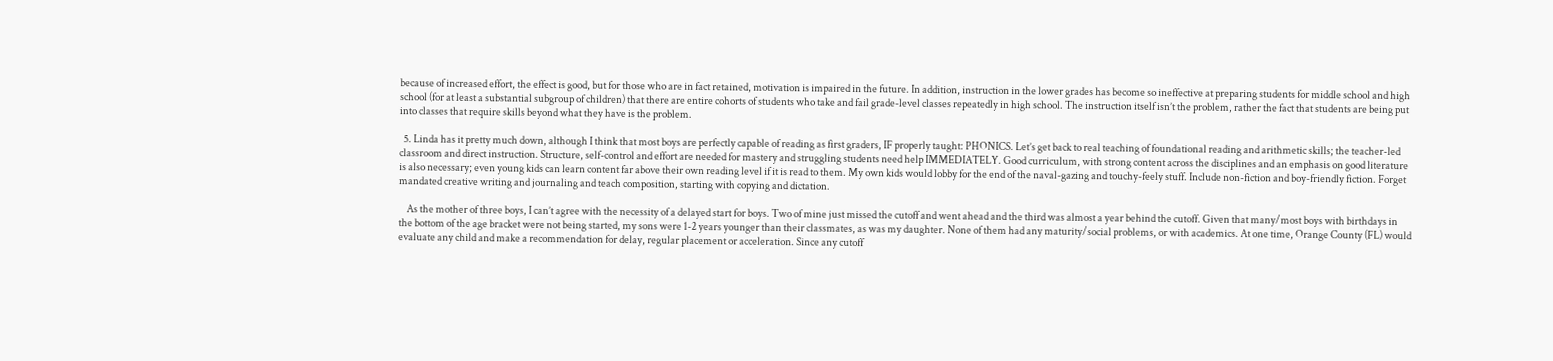because of increased effort, the effect is good, but for those who are in fact retained, motivation is impaired in the future. In addition, instruction in the lower grades has become so ineffective at preparing students for middle school and high school (for at least a substantial subgroup of children) that there are entire cohorts of students who take and fail grade-level classes repeatedly in high school. The instruction itself isn’t the problem, rather the fact that students are being put into classes that require skills beyond what they have is the problem.

  5. Linda has it pretty much down, although I think that most boys are perfectly capable of reading as first graders, IF properly taught: PHONICS. Let’s get back to real teaching of foundational reading and arithmetic skills; the teacher-led classroom and direct instruction. Structure, self-control and effort are needed for mastery and struggling students need help IMMEDIATELY. Good curriculum, with strong content across the disciplines and an emphasis on good literature is also necessary; even young kids can learn content far above their own reading level if it is read to them. My own kids would lobby for the end of the naval-gazing and touchy-feely stuff. Include non-fiction and boy-friendly fiction. Forget mandated creative writing and journaling and teach composition, starting with copying and dictation.

    As the mother of three boys, I can’t agree with the necessity of a delayed start for boys. Two of mine just missed the cutoff and went ahead and the third was almost a year behind the cutoff. Given that many/most boys with birthdays in the bottom of the age bracket were not being started, my sons were 1-2 years younger than their classmates, as was my daughter. None of them had any maturity/social problems, or with academics. At one time, Orange County (FL) would evaluate any child and make a recommendation for delay, regular placement or acceleration. Since any cutoff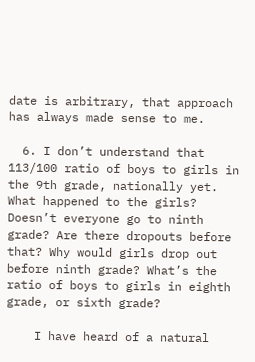date is arbitrary, that approach has always made sense to me.

  6. I don’t understand that 113/100 ratio of boys to girls in the 9th grade, nationally yet. What happened to the girls? Doesn’t everyone go to ninth grade? Are there dropouts before that? Why would girls drop out before ninth grade? What’s the ratio of boys to girls in eighth grade, or sixth grade?

    I have heard of a natural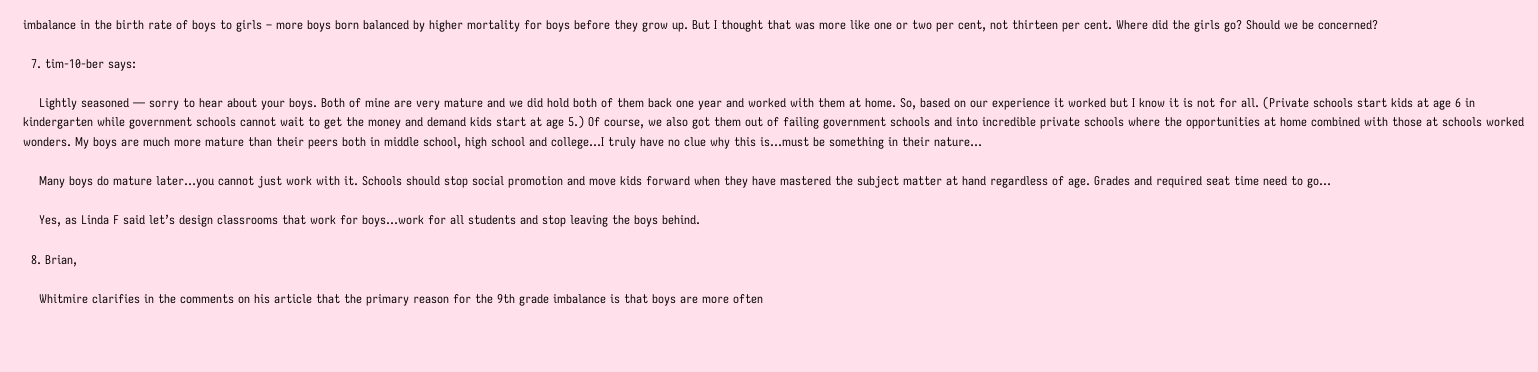imbalance in the birth rate of boys to girls – more boys born balanced by higher mortality for boys before they grow up. But I thought that was more like one or two per cent, not thirteen per cent. Where did the girls go? Should we be concerned?

  7. tim-10-ber says:

    Lightly seasoned — sorry to hear about your boys. Both of mine are very mature and we did hold both of them back one year and worked with them at home. So, based on our experience it worked but I know it is not for all. (Private schools start kids at age 6 in kindergarten while government schools cannot wait to get the money and demand kids start at age 5.) Of course, we also got them out of failing government schools and into incredible private schools where the opportunities at home combined with those at schools worked wonders. My boys are much more mature than their peers both in middle school, high school and college…I truly have no clue why this is…must be something in their nature…

    Many boys do mature later…you cannot just work with it. Schools should stop social promotion and move kids forward when they have mastered the subject matter at hand regardless of age. Grades and required seat time need to go…

    Yes, as Linda F said let’s design classrooms that work for boys…work for all students and stop leaving the boys behind.

  8. Brian,

    Whitmire clarifies in the comments on his article that the primary reason for the 9th grade imbalance is that boys are more often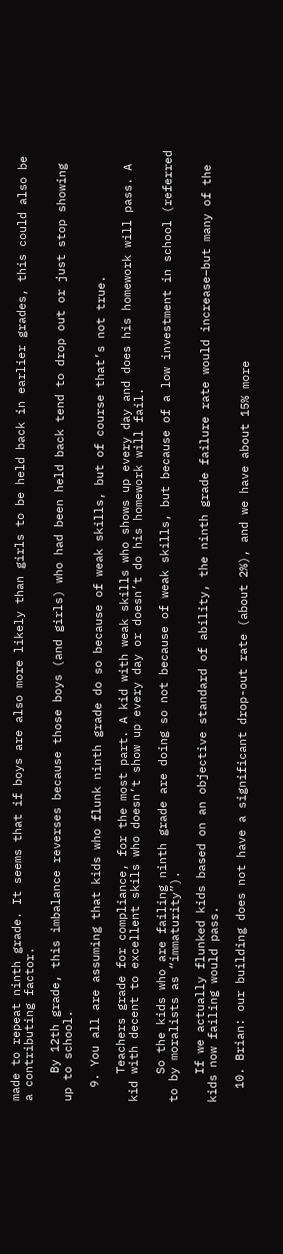made to repeat ninth grade. It seems that if boys are also more likely than girls to be held back in earlier grades, this could also be a contributing factor.

    By 12th grade, this imbalance reverses because those boys (and girls) who had been held back tend to drop out or just stop showing up to school.

  9. You all are assuming that kids who flunk ninth grade do so because of weak skills, but of course that’s not true.

    Teachers grade for compliance, for the most part. A kid with weak skills who shows up every day and does his homework will pass. A kid with decent to excellent skils who doesn’t show up every day or doesn’t do his homework will fail.

    So the kids who are failing ninth grade are doing so not because of weak skills, but because of a low investment in school (referred to by moralists as “immaturity”).

    If we actually flunked kids based on an objective standard of ability, the ninth grade failure rate would increase–but many of the kids now failing would pass.

  10. Brian: our building does not have a significant drop-out rate (about 2%), and we have about 15% more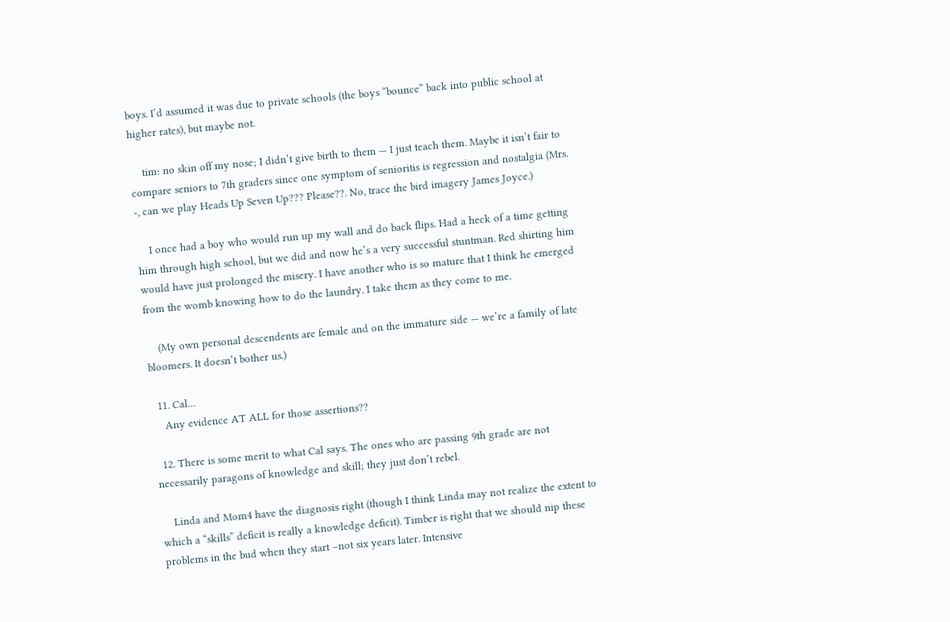boys. I’d assumed it was due to private schools (the boys “bounce” back into public school at higher rates), but maybe not.

    tim: no skin off my nose; I didn’t give birth to them — I just teach them. Maybe it isn’t fair to compare seniors to 7th graders since one symptom of senioritis is regression and nostalgia (Mrs. -, can we play Heads Up Seven Up??? Please??. No, trace the bird imagery James Joyce.)

    I once had a boy who would run up my wall and do back flips. Had a heck of a time getting him through high school, but we did and now he’s a very successful stuntman. Red shirting him would have just prolonged the misery. I have another who is so mature that I think he emerged from the womb knowing how to do the laundry. I take them as they come to me.

    (My own personal descendents are female and on the immature side — we’re a family of late bloomers. It doesn’t bother us.)

  11. Cal…
    Any evidence AT ALL for those assertions??

  12. There is some merit to what Cal says. The ones who are passing 9th grade are not necessarily paragons of knowledge and skill; they just don’t rebel.

    Linda and Mom4 have the diagnosis right (though I think Linda may not realize the extent to which a “skills” deficit is really a knowledge deficit). Timber is right that we should nip these problems in the bud when they start –not six years later. Intensive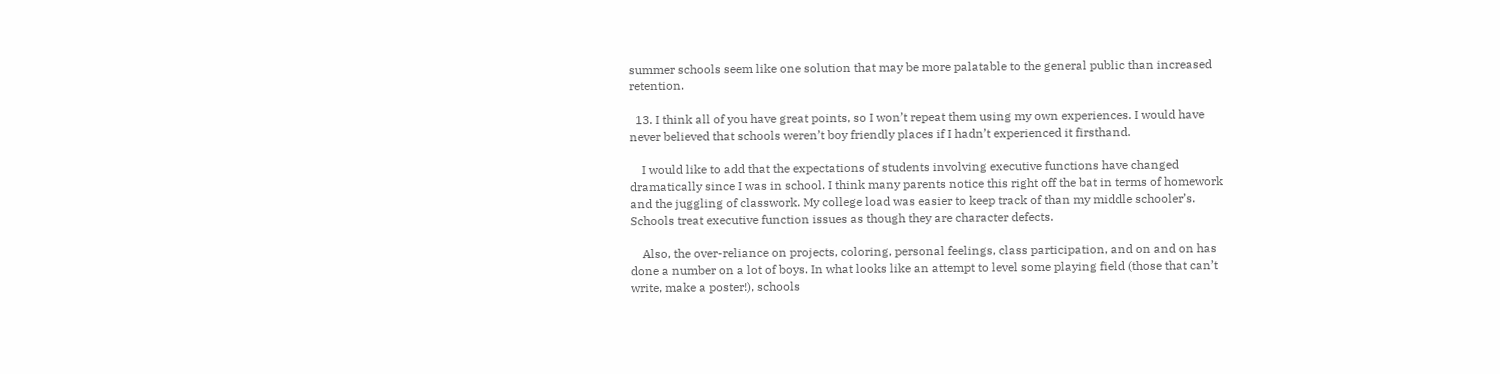summer schools seem like one solution that may be more palatable to the general public than increased retention.

  13. I think all of you have great points, so I won’t repeat them using my own experiences. I would have never believed that schools weren’t boy friendly places if I hadn’t experienced it firsthand.

    I would like to add that the expectations of students involving executive functions have changed dramatically since I was in school. I think many parents notice this right off the bat in terms of homework and the juggling of classwork. My college load was easier to keep track of than my middle schooler’s. Schools treat executive function issues as though they are character defects.

    Also, the over-reliance on projects, coloring, personal feelings, class participation, and on and on has done a number on a lot of boys. In what looks like an attempt to level some playing field (those that can’t write, make a poster!), schools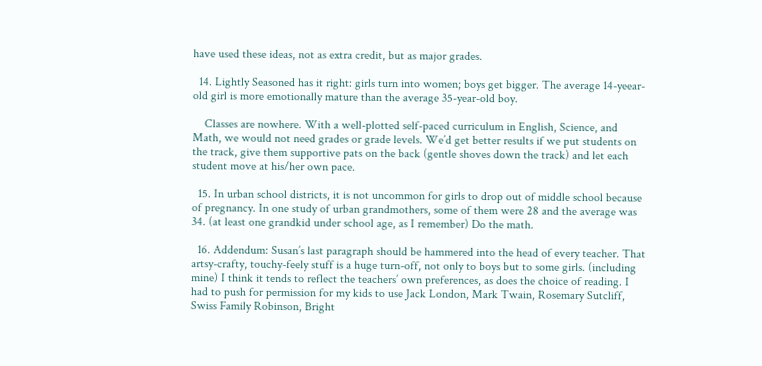have used these ideas, not as extra credit, but as major grades.

  14. Lightly Seasoned has it right: girls turn into women; boys get bigger. The average 14-yeear-old girl is more emotionally mature than the average 35-year-old boy.

    Classes are nowhere. With a well-plotted self-paced curriculum in English, Science, and Math, we would not need grades or grade levels. We’d get better results if we put students on the track, give them supportive pats on the back (gentle shoves down the track) and let each student move at his/her own pace.

  15. In urban school districts, it is not uncommon for girls to drop out of middle school because of pregnancy. In one study of urban grandmothers, some of them were 28 and the average was 34. (at least one grandkid under school age, as I remember) Do the math.

  16. Addendum: Susan’s last paragraph should be hammered into the head of every teacher. That artsy-crafty, touchy-feely stuff is a huge turn-off, not only to boys but to some girls. (including mine) I think it tends to reflect the teachers’ own preferences, as does the choice of reading. I had to push for permission for my kids to use Jack London, Mark Twain, Rosemary Sutcliff, Swiss Family Robinson, Bright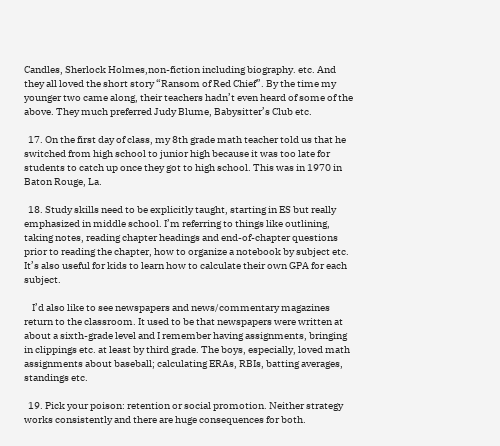Candles, Sherlock Holmes,non-fiction including biography. etc. And they all loved the short story “Ransom of Red Chief”. By the time my younger two came along, their teachers hadn’t even heard of some of the above. They much preferred Judy Blume, Babysitter’s Club etc.

  17. On the first day of class, my 8th grade math teacher told us that he switched from high school to junior high because it was too late for students to catch up once they got to high school. This was in 1970 in Baton Rouge, La.

  18. Study skills need to be explicitly taught, starting in ES but really emphasized in middle school. I’m referring to things like outlining, taking notes, reading chapter headings and end-of-chapter questions prior to reading the chapter, how to organize a notebook by subject etc. It’s also useful for kids to learn how to calculate their own GPA for each subject.

    I’d also like to see newspapers and news/commentary magazines return to the classroom. It used to be that newspapers were written at about a sixth-grade level and I remember having assignments, bringing in clippings etc. at least by third grade. The boys, especially, loved math assignments about baseball; calculating ERAs, RBIs, batting averages, standings etc.

  19. Pick your poison: retention or social promotion. Neither strategy works consistently and there are huge consequences for both.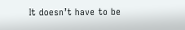It doesn’t have to be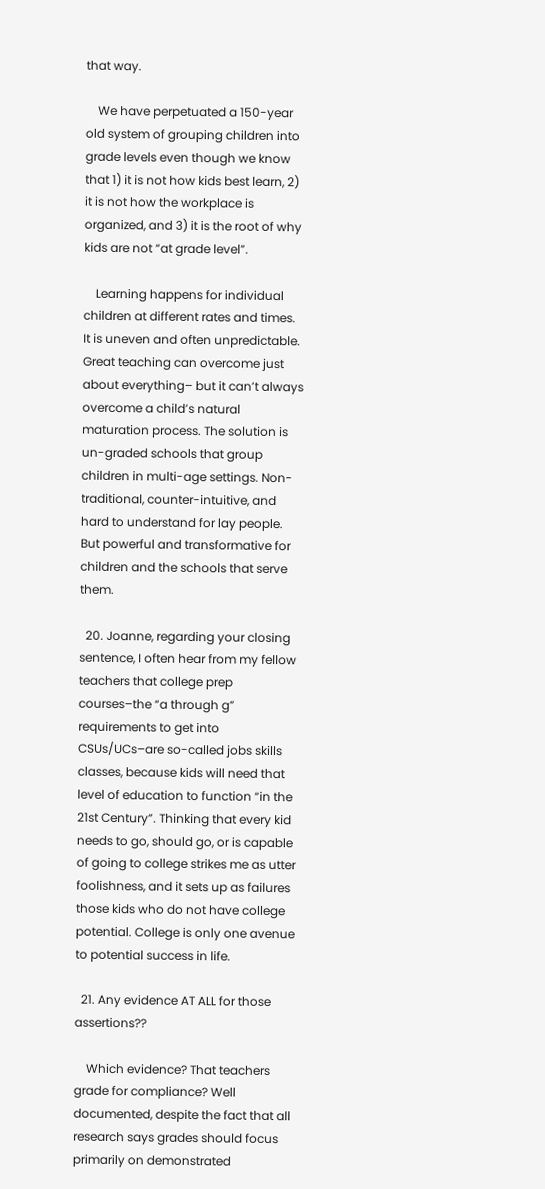that way.

    We have perpetuated a 150-year old system of grouping children into grade levels even though we know that 1) it is not how kids best learn, 2) it is not how the workplace is organized, and 3) it is the root of why kids are not “at grade level”.

    Learning happens for individual children at different rates and times. It is uneven and often unpredictable. Great teaching can overcome just about everything– but it can’t always overcome a child’s natural maturation process. The solution is un-graded schools that group children in multi-age settings. Non-traditional, counter-intuitive, and hard to understand for lay people. But powerful and transformative for children and the schools that serve them.

  20. Joanne, regarding your closing sentence, I often hear from my fellow teachers that college prep courses–the “a through g” requirements to get into CSUs/UCs–are so-called jobs skills classes, because kids will need that level of education to function “in the 21st Century”. Thinking that every kid needs to go, should go, or is capable of going to college strikes me as utter foolishness, and it sets up as failures those kids who do not have college potential. College is only one avenue to potential success in life.

  21. Any evidence AT ALL for those assertions??

    Which evidence? That teachers grade for compliance? Well documented, despite the fact that all research says grades should focus primarily on demonstrated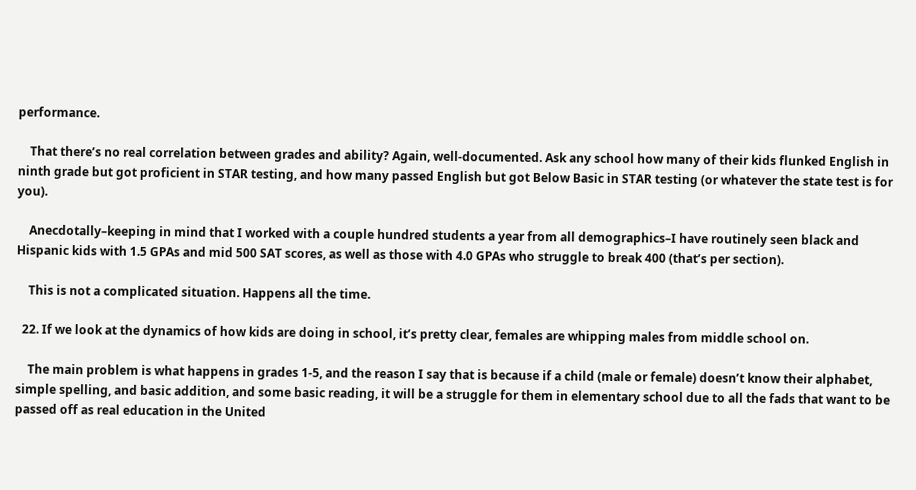performance.

    That there’s no real correlation between grades and ability? Again, well-documented. Ask any school how many of their kids flunked English in ninth grade but got proficient in STAR testing, and how many passed English but got Below Basic in STAR testing (or whatever the state test is for you).

    Anecdotally–keeping in mind that I worked with a couple hundred students a year from all demographics–I have routinely seen black and Hispanic kids with 1.5 GPAs and mid 500 SAT scores, as well as those with 4.0 GPAs who struggle to break 400 (that’s per section).

    This is not a complicated situation. Happens all the time.

  22. If we look at the dynamics of how kids are doing in school, it’s pretty clear, females are whipping males from middle school on.

    The main problem is what happens in grades 1-5, and the reason I say that is because if a child (male or female) doesn’t know their alphabet, simple spelling, and basic addition, and some basic reading, it will be a struggle for them in elementary school due to all the fads that want to be passed off as real education in the United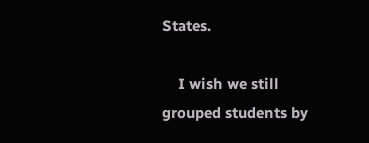States.

    I wish we still grouped students by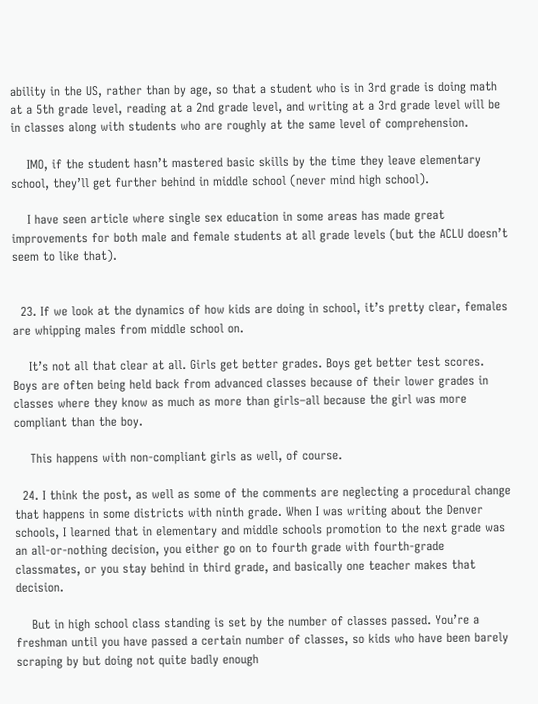ability in the US, rather than by age, so that a student who is in 3rd grade is doing math at a 5th grade level, reading at a 2nd grade level, and writing at a 3rd grade level will be in classes along with students who are roughly at the same level of comprehension.

    IMO, if the student hasn’t mastered basic skills by the time they leave elementary school, they’ll get further behind in middle school (never mind high school).

    I have seen article where single sex education in some areas has made great improvements for both male and female students at all grade levels (but the ACLU doesn’t seem to like that).


  23. If we look at the dynamics of how kids are doing in school, it’s pretty clear, females are whipping males from middle school on.

    It’s not all that clear at all. Girls get better grades. Boys get better test scores. Boys are often being held back from advanced classes because of their lower grades in classes where they know as much as more than girls–all because the girl was more compliant than the boy.

    This happens with non-compliant girls as well, of course.

  24. I think the post, as well as some of the comments are neglecting a procedural change that happens in some districts with ninth grade. When I was writing about the Denver schools, I learned that in elementary and middle schools promotion to the next grade was an all-or-nothing decision, you either go on to fourth grade with fourth-grade classmates, or you stay behind in third grade, and basically one teacher makes that decision.

    But in high school class standing is set by the number of classes passed. You’re a freshman until you have passed a certain number of classes, so kids who have been barely scraping by but doing not quite badly enough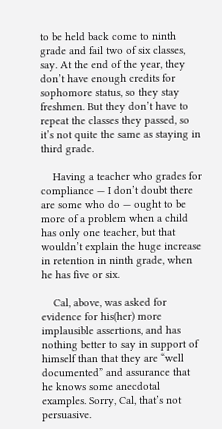to be held back come to ninth grade and fail two of six classes, say. At the end of the year, they don’t have enough credits for sophomore status, so they stay freshmen. But they don’t have to repeat the classes they passed, so it’s not quite the same as staying in third grade.

    Having a teacher who grades for compliance — I don’t doubt there are some who do — ought to be more of a problem when a child has only one teacher, but that wouldn’t explain the huge increase in retention in ninth grade, when he has five or six.

    Cal, above, was asked for evidence for his(her) more implausible assertions, and has nothing better to say in support of himself than that they are “well documented” and assurance that he knows some anecdotal examples. Sorry, Cal, that’s not persuasive.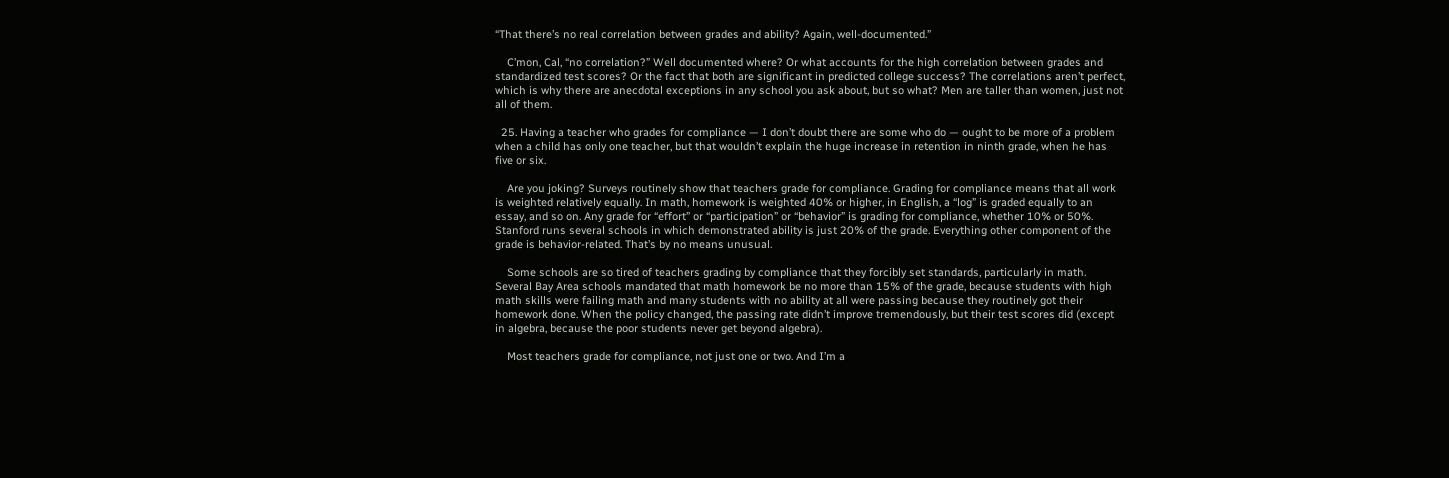“That there’s no real correlation between grades and ability? Again, well-documented.”

    C’mon, Cal, “no correlation?” Well documented where? Or what accounts for the high correlation between grades and standardized test scores? Or the fact that both are significant in predicted college success? The correlations aren’t perfect, which is why there are anecdotal exceptions in any school you ask about, but so what? Men are taller than women, just not all of them.

  25. Having a teacher who grades for compliance — I don’t doubt there are some who do — ought to be more of a problem when a child has only one teacher, but that wouldn’t explain the huge increase in retention in ninth grade, when he has five or six.

    Are you joking? Surveys routinely show that teachers grade for compliance. Grading for compliance means that all work is weighted relatively equally. In math, homework is weighted 40% or higher, in English, a “log” is graded equally to an essay, and so on. Any grade for “effort” or “participation” or “behavior” is grading for compliance, whether 10% or 50%. Stanford runs several schools in which demonstrated ability is just 20% of the grade. Everything other component of the grade is behavior-related. That’s by no means unusual.

    Some schools are so tired of teachers grading by compliance that they forcibly set standards, particularly in math. Several Bay Area schools mandated that math homework be no more than 15% of the grade, because students with high math skills were failing math and many students with no ability at all were passing because they routinely got their homework done. When the policy changed, the passing rate didn’t improve tremendously, but their test scores did (except in algebra, because the poor students never get beyond algebra).

    Most teachers grade for compliance, not just one or two. And I’m a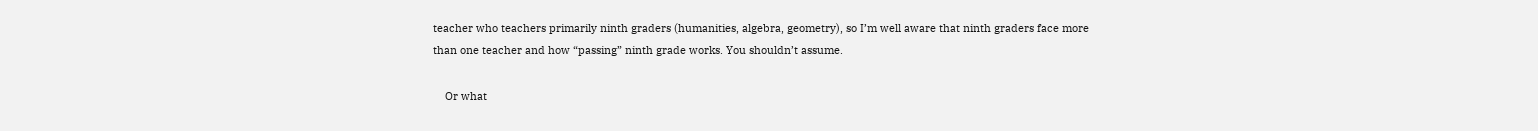teacher who teachers primarily ninth graders (humanities, algebra, geometry), so I’m well aware that ninth graders face more than one teacher and how “passing” ninth grade works. You shouldn’t assume.

    Or what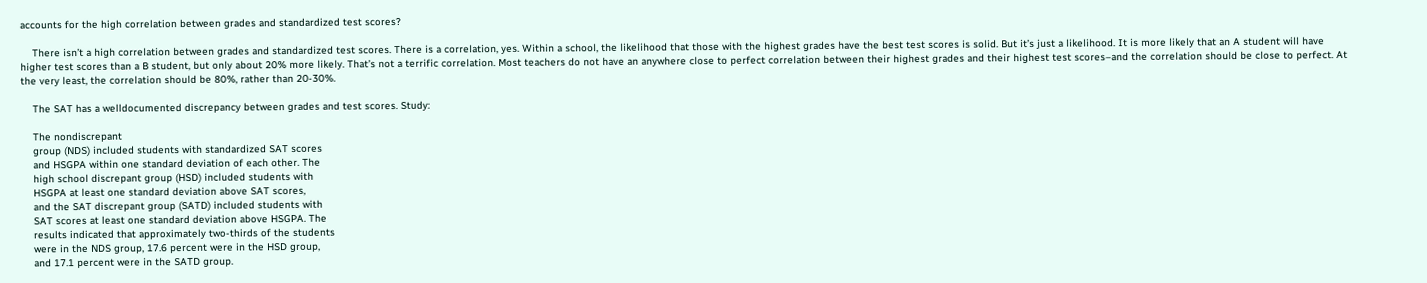accounts for the high correlation between grades and standardized test scores?

    There isn’t a high correlation between grades and standardized test scores. There is a correlation, yes. Within a school, the likelihood that those with the highest grades have the best test scores is solid. But it’s just a likelihood. It is more likely that an A student will have higher test scores than a B student, but only about 20% more likely. That’s not a terrific correlation. Most teachers do not have an anywhere close to perfect correlation between their highest grades and their highest test scores–and the correlation should be close to perfect. At the very least, the correlation should be 80%, rather than 20-30%.

    The SAT has a welldocumented discrepancy between grades and test scores. Study:

    The nondiscrepant
    group (NDS) included students with standardized SAT scores
    and HSGPA within one standard deviation of each other. The
    high school discrepant group (HSD) included students with
    HSGPA at least one standard deviation above SAT scores,
    and the SAT discrepant group (SATD) included students with
    SAT scores at least one standard deviation above HSGPA. The
    results indicated that approximately two-thirds of the students
    were in the NDS group, 17.6 percent were in the HSD group,
    and 17.1 percent were in the SATD group.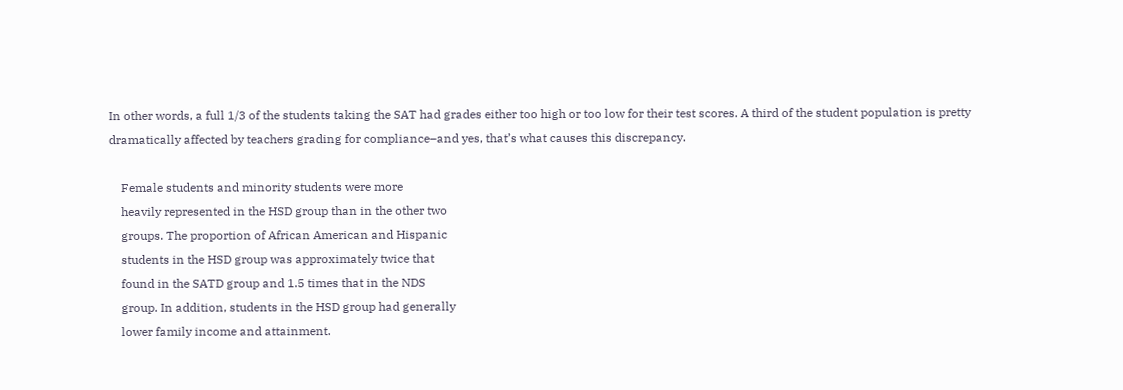In other words, a full 1/3 of the students taking the SAT had grades either too high or too low for their test scores. A third of the student population is pretty dramatically affected by teachers grading for compliance–and yes, that’s what causes this discrepancy.

    Female students and minority students were more
    heavily represented in the HSD group than in the other two
    groups. The proportion of African American and Hispanic
    students in the HSD group was approximately twice that
    found in the SATD group and 1.5 times that in the NDS
    group. In addition, students in the HSD group had generally
    lower family income and attainment.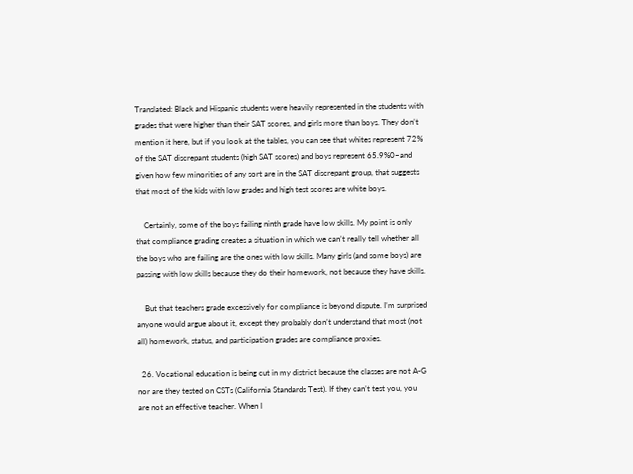Translated: Black and Hispanic students were heavily represented in the students with grades that were higher than their SAT scores, and girls more than boys. They don’t mention it here, but if you look at the tables, you can see that whites represent 72% of the SAT discrepant students (high SAT scores) and boys represent 65.9%0–and given how few minorities of any sort are in the SAT discrepant group, that suggests that most of the kids with low grades and high test scores are white boys.

    Certainly, some of the boys failing ninth grade have low skills. My point is only that compliance grading creates a situation in which we can’t really tell whether all the boys who are failing are the ones with low skills. Many girls (and some boys) are passing with low skills because they do their homework, not because they have skills.

    But that teachers grade excessively for compliance is beyond dispute. I’m surprised anyone would argue about it, except they probably don’t understand that most (not all) homework, status, and participation grades are compliance proxies.

  26. Vocational education is being cut in my district because the classes are not A-G nor are they tested on CSTs (California Standards Test). If they can’t test you, you are not an effective teacher. When I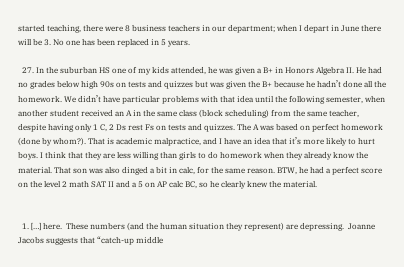started teaching, there were 8 business teachers in our department; when I depart in June there will be 3. No one has been replaced in 5 years.

  27. In the suburban HS one of my kids attended, he was given a B+ in Honors Algebra II. He had no grades below high 90s on tests and quizzes but was given the B+ because he hadn’t done all the homework. We didn’t have particular problems with that idea until the following semester, when another student received an A in the same class (block scheduling) from the same teacher, despite having only 1 C, 2 Ds rest Fs on tests and quizzes. The A was based on perfect homework (done by whom?). That is academic malpractice, and I have an idea that it’s more likely to hurt boys. I think that they are less willing than girls to do homework when they already know the material. That son was also dinged a bit in calc, for the same reason. BTW, he had a perfect score on the level 2 math SAT II and a 5 on AP calc BC, so he clearly knew the material.


  1. […] here.  These numbers (and the human situation they represent) are depressing.  Joanne Jacobs suggests that “catch-up middle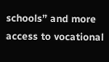schools” and more access to vocational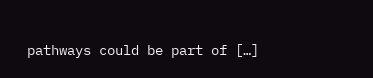pathways could be part of […]